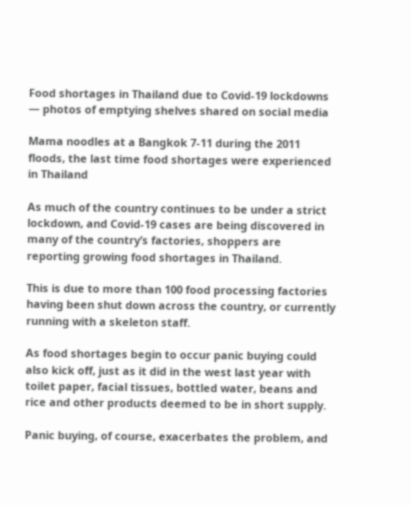Food shortages in Thailand due to Covid-19 lockdowns — photos of emptying shelves shared on social media

Mama noodles at a Bangkok 7-11 during the 2011 floods, the last time food shortages were experienced in Thailand

As much of the country continues to be under a strict lockdown, and Covid-19 cases are being discovered in many of the country’s factories, shoppers are reporting growing food shortages in Thailand.

This is due to more than 100 food processing factories having been shut down across the country, or currently running with a skeleton staff.

As food shortages begin to occur panic buying could also kick off, just as it did in the west last year with toilet paper, facial tissues, bottled water, beans and rice and other products deemed to be in short supply.

Panic buying, of course, exacerbates the problem, and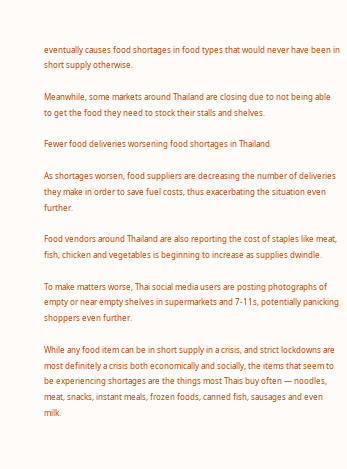eventually causes food shortages in food types that would never have been in short supply otherwise.

Meanwhile, some markets around Thailand are closing due to not being able to get the food they need to stock their stalls and shelves.

Fewer food deliveries worsening food shortages in Thailand

As shortages worsen, food suppliers are decreasing the number of deliveries they make in order to save fuel costs, thus exacerbating the situation even further.

Food vendors around Thailand are also reporting the cost of staples like meat, fish, chicken and vegetables is beginning to increase as supplies dwindle.

To make matters worse, Thai social media users are posting photographs of empty or near empty shelves in supermarkets and 7-11s, potentially panicking shoppers even further.

While any food item can be in short supply in a crisis, and strict lockdowns are most definitely a crisis both economically and socially, the items that seem to be experiencing shortages are the things most Thais buy often — noodles, meat, snacks, instant meals, frozen foods, canned fish, sausages and even milk.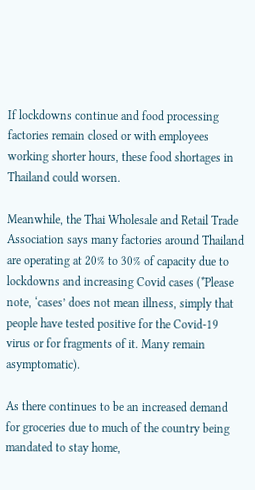If lockdowns continue and food processing factories remain closed or with employees working shorter hours, these food shortages in Thailand could worsen.

Meanwhile, the Thai Wholesale and Retail Trade Association says many factories around Thailand are operating at 20% to 30% of capacity due to lockdowns and increasing Covid cases (*Please note, ‘cases’ does not mean illness, simply that people have tested positive for the Covid-19 virus or for fragments of it. Many remain asymptomatic).

As there continues to be an increased demand for groceries due to much of the country being mandated to stay home,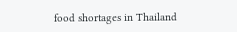food shortages in Thailand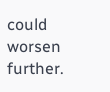could worsen further.